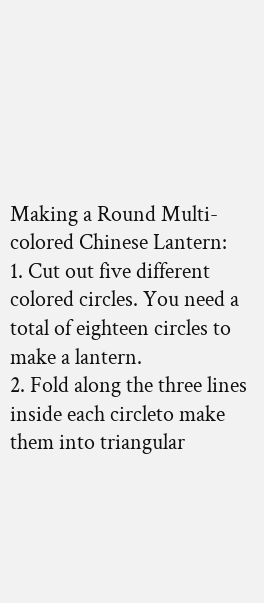Making a Round Multi-colored Chinese Lantern:
1. Cut out five different colored circles. You need a total of eighteen circles to make a lantern.
2. Fold along the three lines inside each circleto make them into triangular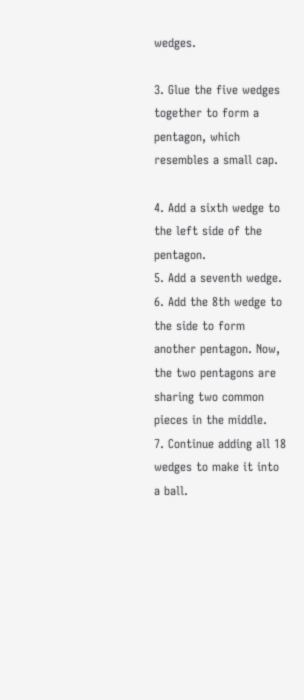wedges.

3. Glue the five wedges together to form a pentagon, which resembles a small cap.

4. Add a sixth wedge to the left side of the pentagon.
5. Add a seventh wedge.
6. Add the 8th wedge to the side to form another pentagon. Now, the two pentagons are sharing two common pieces in the middle.
7. Continue adding all 18 wedges to make it into a ball.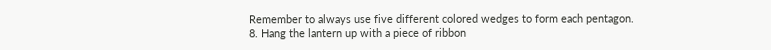Remember to always use five different colored wedges to form each pentagon.
8. Hang the lantern up with a piece of ribbon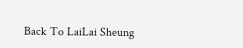Back To LaiLai Sheung